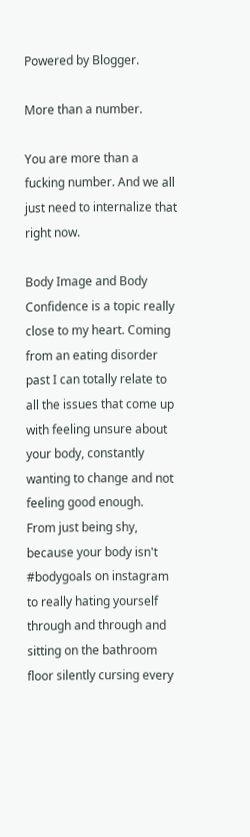Powered by Blogger.

More than a number.

You are more than a fucking number. And we all just need to internalize that right now.

Body Image and Body Confidence is a topic really close to my heart. Coming from an eating disorder past I can totally relate to all the issues that come up with feeling unsure about your body, constantly wanting to change and not feeling good enough.
From just being shy, because your body isn't #bodygoals on instagram to really hating yourself through and through and sitting on the bathroom floor silently cursing every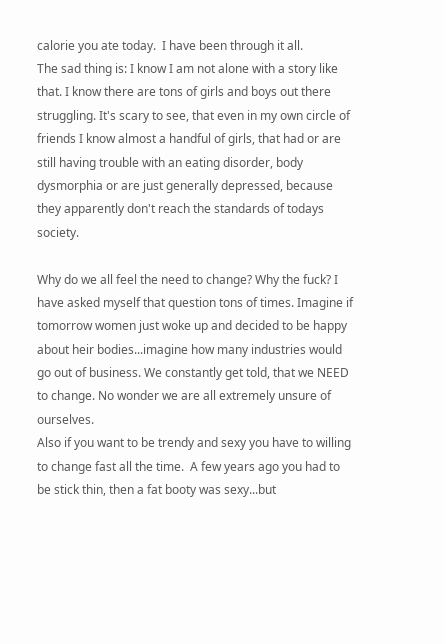calorie you ate today.  I have been through it all.
The sad thing is: I know I am not alone with a story like that. I know there are tons of girls and boys out there struggling. It's scary to see, that even in my own circle of friends I know almost a handful of girls, that had or are still having trouble with an eating disorder, body dysmorphia or are just generally depressed, because they apparently don't reach the standards of todays society.

Why do we all feel the need to change? Why the fuck? I have asked myself that question tons of times. Imagine if tomorrow women just woke up and decided to be happy about heir bodies...imagine how many industries would go out of business. We constantly get told, that we NEED to change. No wonder we are all extremely unsure of ourselves.
Also if you want to be trendy and sexy you have to willing to change fast all the time.  A few years ago you had to be stick thin, then a fat booty was sexy...but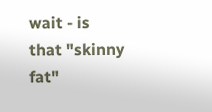wait - is that "skinny fat"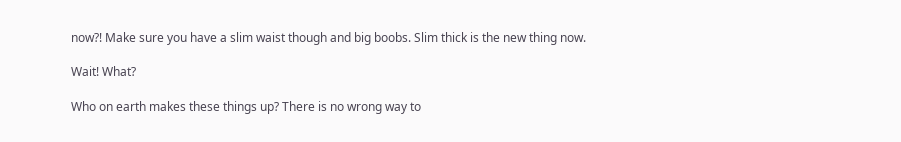now?! Make sure you have a slim waist though and big boobs. Slim thick is the new thing now.

Wait! What?

Who on earth makes these things up? There is no wrong way to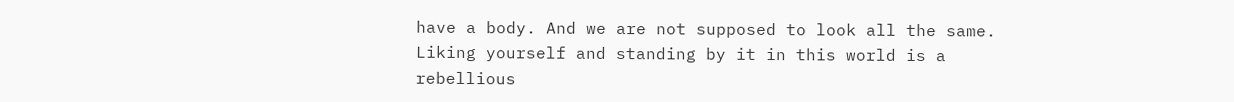have a body. And we are not supposed to look all the same. Liking yourself and standing by it in this world is a rebellious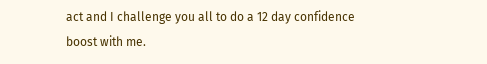act and I challenge you all to do a 12 day confidence boost with me.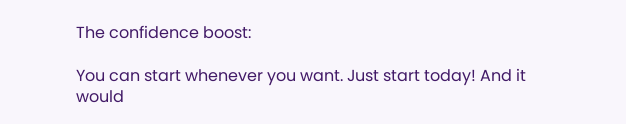The confidence boost:

You can start whenever you want. Just start today! And it would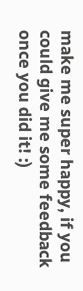make me super happy, if you could give me some feedback once you did it! :)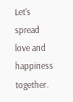Let's spread love and happiness together.